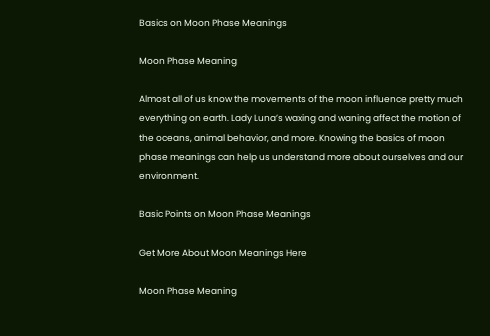Basics on Moon Phase Meanings

Moon Phase Meaning

Almost all of us know the movements of the moon influence pretty much everything on earth. Lady Luna’s waxing and waning affect the motion of the oceans, animal behavior, and more. Knowing the basics of moon phase meanings can help us understand more about ourselves and our environment.

Basic Points on Moon Phase Meanings

Get More About Moon Meanings Here

Moon Phase Meaning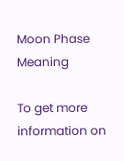Moon Phase Meaning

To get more information on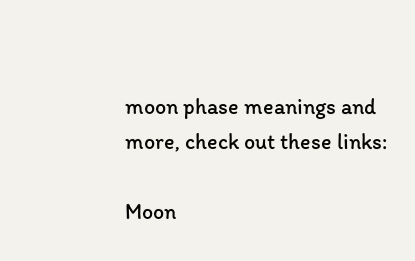moon phase meanings and more, check out these links:

Moon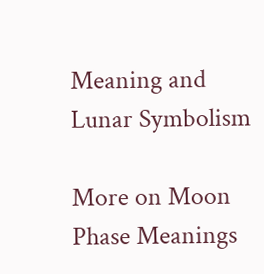Meaning and Lunar Symbolism

More on Moon Phase Meanings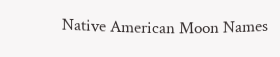Native American Moon Names